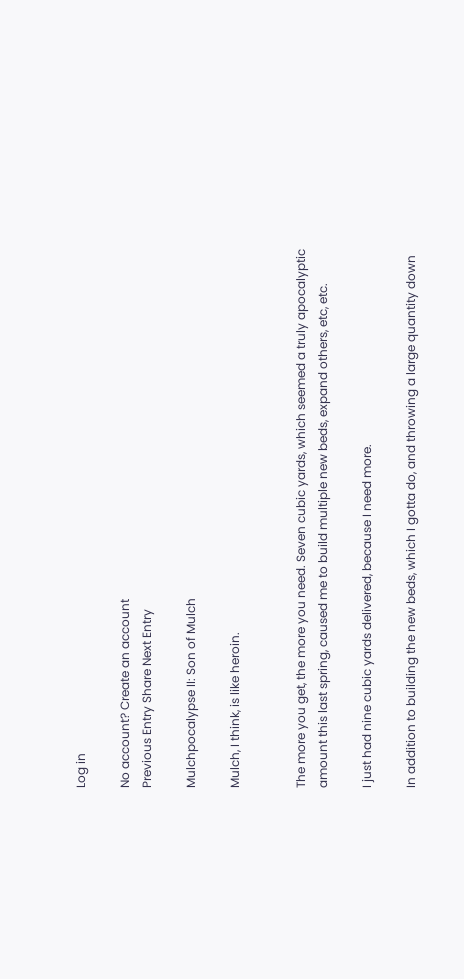Log in

No account? Create an account
Previous Entry Share Next Entry

Mulchpocalypse II: Son of Mulch

Mulch, I think, is like heroin.


The more you get, the more you need. Seven cubic yards, which seemed a truly apocalyptic amount this last spring, caused me to build multiple new beds, expand others, etc, etc.

I just had nine cubic yards delivered, because I need more.

In addition to building the new beds, which I gotta do, and throwing a large quantity down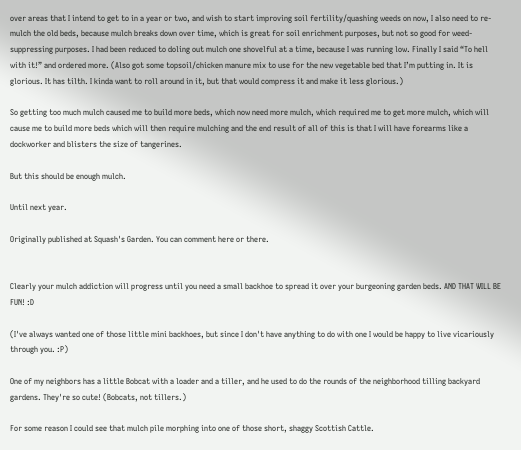over areas that I intend to get to in a year or two, and wish to start improving soil fertility/quashing weeds on now, I also need to re-mulch the old beds, because mulch breaks down over time, which is great for soil enrichment purposes, but not so good for weed-suppressing purposes. I had been reduced to doling out mulch one shovelful at a time, because I was running low. Finally I said “To hell with it!” and ordered more. (Also got some topsoil/chicken manure mix to use for the new vegetable bed that I’m putting in. It is glorious. It has tilth. I kinda want to roll around in it, but that would compress it and make it less glorious.)

So getting too much mulch caused me to build more beds, which now need more mulch, which required me to get more mulch, which will cause me to build more beds which will then require mulching and the end result of all of this is that I will have forearms like a dockworker and blisters the size of tangerines.

But this should be enough mulch.

Until next year.

Originally published at Squash's Garden. You can comment here or there.


Clearly your mulch addiction will progress until you need a small backhoe to spread it over your burgeoning garden beds. AND THAT WILL BE FUN! :D

(I've always wanted one of those little mini backhoes, but since I don't have anything to do with one I would be happy to live vicariously through you. :P)

One of my neighbors has a little Bobcat with a loader and a tiller, and he used to do the rounds of the neighborhood tilling backyard gardens. They're so cute! (Bobcats, not tillers.)

For some reason I could see that mulch pile morphing into one of those short, shaggy Scottish Cattle.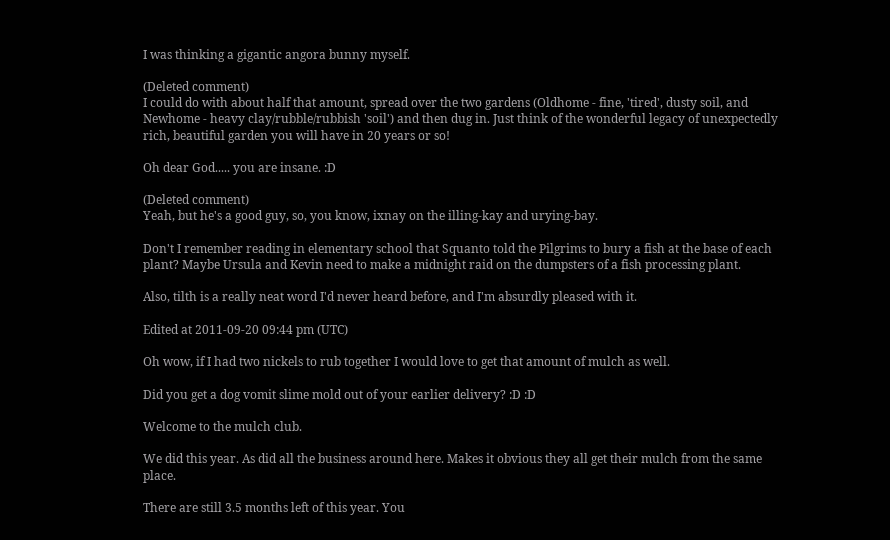I was thinking a gigantic angora bunny myself.

(Deleted comment)
I could do with about half that amount, spread over the two gardens (Oldhome - fine, 'tired', dusty soil, and Newhome - heavy clay/rubble/rubbish 'soil') and then dug in. Just think of the wonderful legacy of unexpectedly rich, beautiful garden you will have in 20 years or so!

Oh dear God..... you are insane. :D

(Deleted comment)
Yeah, but he's a good guy, so, you know, ixnay on the illing-kay and urying-bay.

Don't I remember reading in elementary school that Squanto told the Pilgrims to bury a fish at the base of each plant? Maybe Ursula and Kevin need to make a midnight raid on the dumpsters of a fish processing plant.

Also, tilth is a really neat word I'd never heard before, and I'm absurdly pleased with it.

Edited at 2011-09-20 09:44 pm (UTC)

Oh wow, if I had two nickels to rub together I would love to get that amount of mulch as well.

Did you get a dog vomit slime mold out of your earlier delivery? :D :D

Welcome to the mulch club.

We did this year. As did all the business around here. Makes it obvious they all get their mulch from the same place.

There are still 3.5 months left of this year. You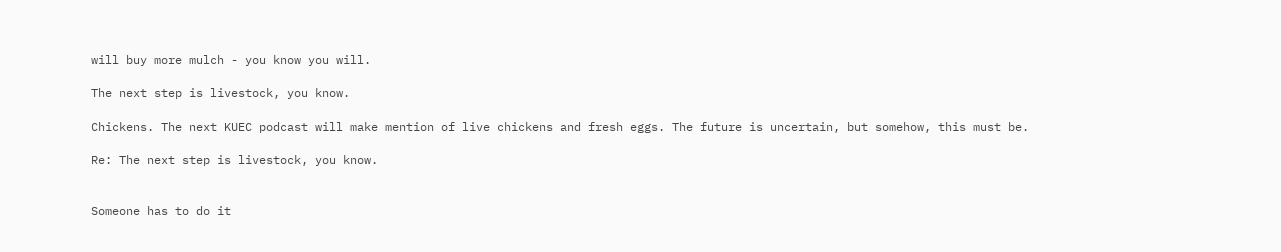will buy more mulch - you know you will.

The next step is livestock, you know.

Chickens. The next KUEC podcast will make mention of live chickens and fresh eggs. The future is uncertain, but somehow, this must be.

Re: The next step is livestock, you know.


Someone has to do it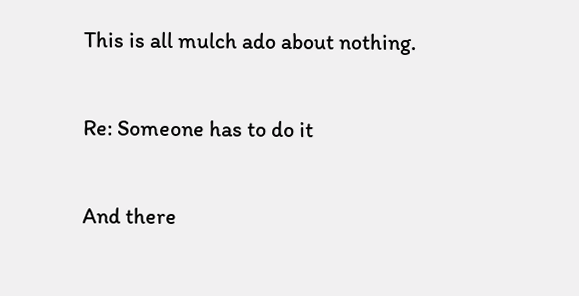This is all mulch ado about nothing.

Re: Someone has to do it

And there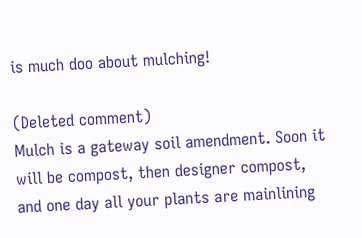is much doo about mulching!

(Deleted comment)
Mulch is a gateway soil amendment. Soon it will be compost, then designer compost, and one day all your plants are mainlining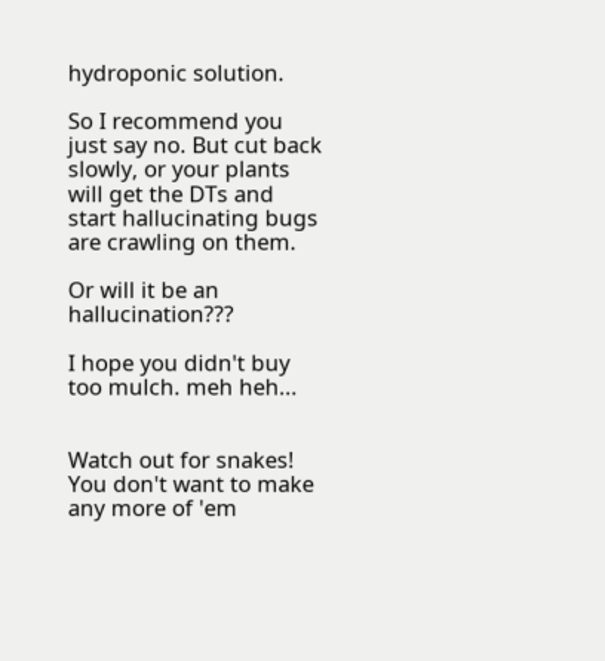hydroponic solution.

So I recommend you just say no. But cut back slowly, or your plants will get the DTs and start hallucinating bugs are crawling on them.

Or will it be an hallucination???

I hope you didn't buy too mulch. meh heh...


Watch out for snakes! You don't want to make any more of 'em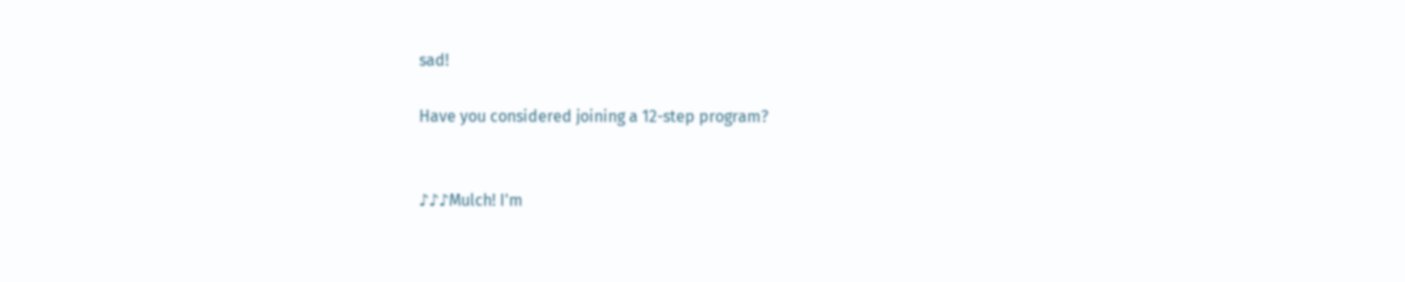sad!

Have you considered joining a 12-step program?


♪♪♪Mulch! I'm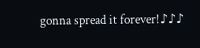gonna spread it forever!♪♪♪